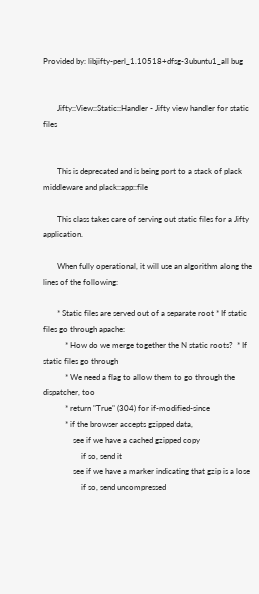Provided by: libjifty-perl_1.10518+dfsg-3ubuntu1_all bug


       Jifty::View::Static::Handler - Jifty view handler for static files


       This is deprecated and is being port to a stack of plack middleware and plack::app::file

       This class takes care of serving out static files for a Jifty application.

       When fully operational, it will use an algorithm along the lines of the following:

       * Static files are served out of a separate root * If static files go through apache:
           * How do we merge together the N static roots?  * If static files go through
           * We need a flag to allow them to go through the dispatcher, too
           * return "True" (304) for if-modified-since
           * if the browser accepts gzipped data,
               see if we have a cached gzipped copy
                   if so, send it
               see if we have a marker indicating that gzip is a lose
                   if so, send uncompressed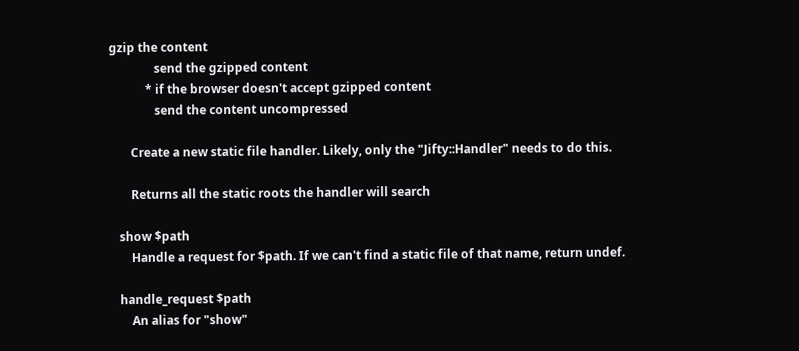gzip the content
               send the gzipped content
            * if the browser doesn't accept gzipped content
               send the content uncompressed

       Create a new static file handler. Likely, only the "Jifty::Handler" needs to do this.

       Returns all the static roots the handler will search

   show $path
       Handle a request for $path. If we can't find a static file of that name, return undef.

   handle_request $path
       An alias for "show"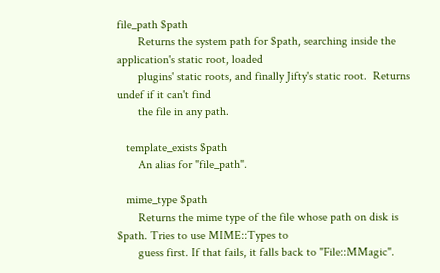file_path $path
       Returns the system path for $path, searching inside the application's static root, loaded
       plugins' static roots, and finally Jifty's static root.  Returns undef if it can't find
       the file in any path.

   template_exists $path
       An alias for "file_path".

   mime_type $path
       Returns the mime type of the file whose path on disk is $path. Tries to use MIME::Types to
       guess first. If that fails, it falls back to "File::MMagic".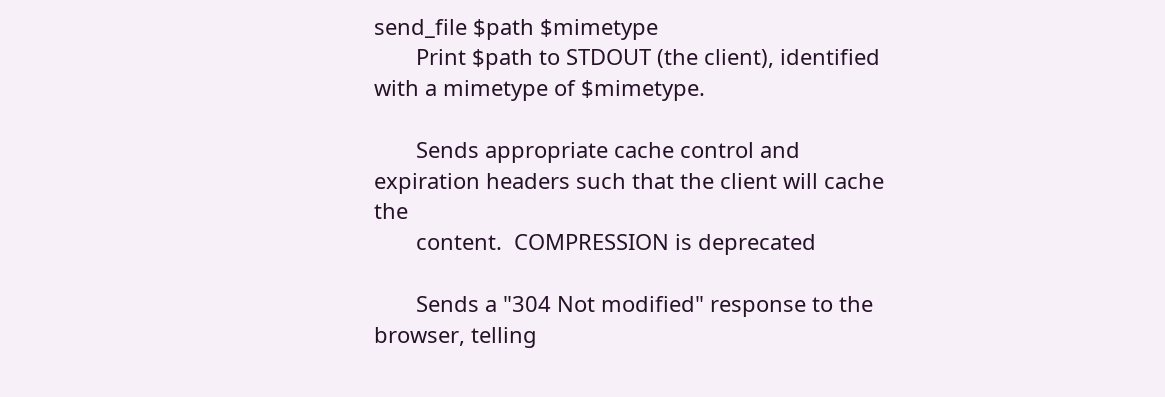send_file $path $mimetype
       Print $path to STDOUT (the client), identified with a mimetype of $mimetype.

       Sends appropriate cache control and expiration headers such that the client will cache the
       content.  COMPRESSION is deprecated

       Sends a "304 Not modified" response to the browser, telling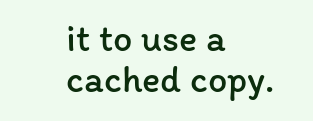it to use a cached copy.